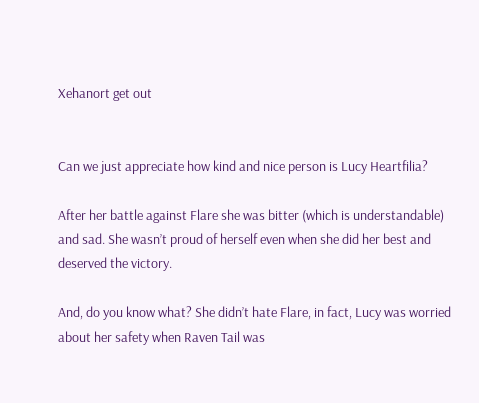Xehanort get out


Can we just appreciate how kind and nice person is Lucy Heartfilia?

After her battle against Flare she was bitter (which is understandable) and sad. She wasn’t proud of herself even when she did her best and deserved the victory.

And, do you know what? She didn’t hate Flare, in fact, Lucy was worried about her safety when Raven Tail was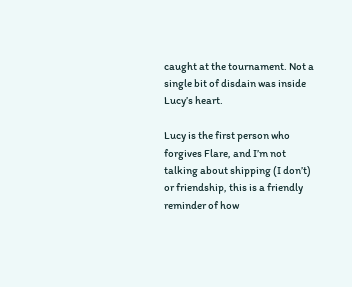caught at the tournament. Not a single bit of disdain was inside Lucy’s heart.

Lucy is the first person who forgives Flare, and I’m not talking about shipping (I don’t) or friendship, this is a friendly reminder of how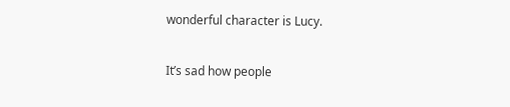wonderful character is Lucy.

It’s sad how people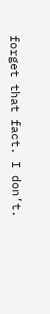forget that fact. I don’t.